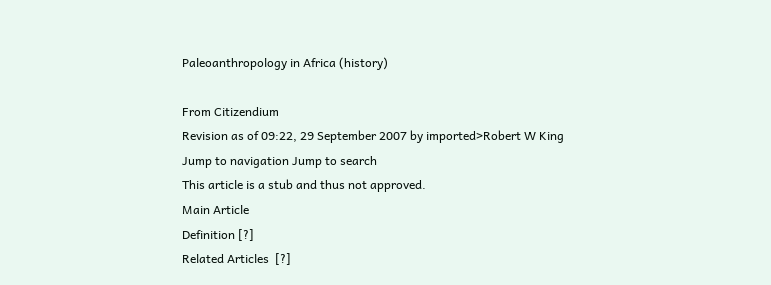Paleoanthropology in Africa (history)

From Citizendium
Revision as of 09:22, 29 September 2007 by imported>Robert W King
Jump to navigation Jump to search
This article is a stub and thus not approved.
Main Article
Definition [?]
Related Articles  [?]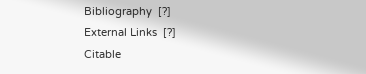Bibliography  [?]
External Links  [?]
Citable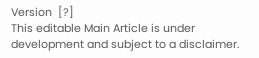Version  [?]
This editable Main Article is under development and subject to a disclaimer.